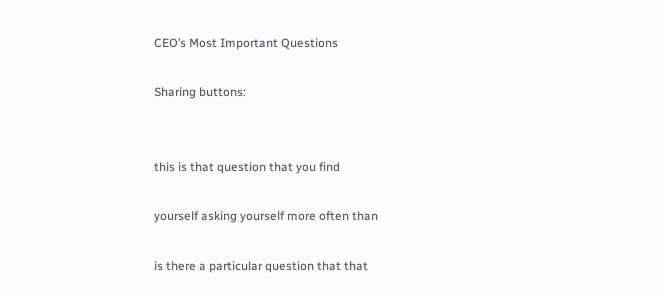CEO’s Most Important Questions

Sharing buttons:


this is that question that you find

yourself asking yourself more often than

is there a particular question that that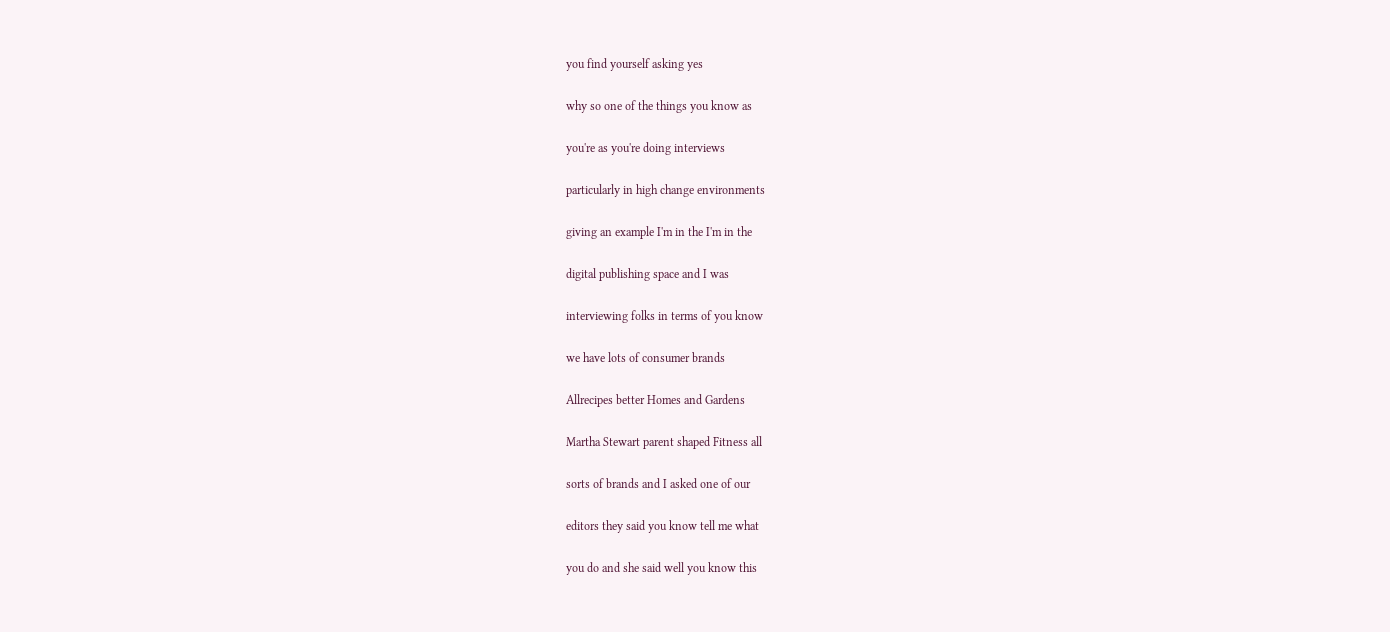you find yourself asking yes

why so one of the things you know as

you're as you're doing interviews

particularly in high change environments

giving an example I'm in the I'm in the

digital publishing space and I was

interviewing folks in terms of you know

we have lots of consumer brands

Allrecipes better Homes and Gardens

Martha Stewart parent shaped Fitness all

sorts of brands and I asked one of our

editors they said you know tell me what

you do and she said well you know this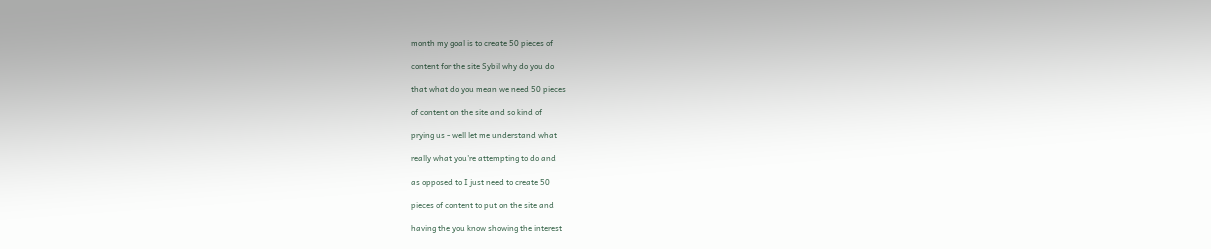month my goal is to create 50 pieces of

content for the site Sybil why do you do

that what do you mean we need 50 pieces

of content on the site and so kind of

prying us - well let me understand what

really what you're attempting to do and

as opposed to I just need to create 50

pieces of content to put on the site and

having the you know showing the interest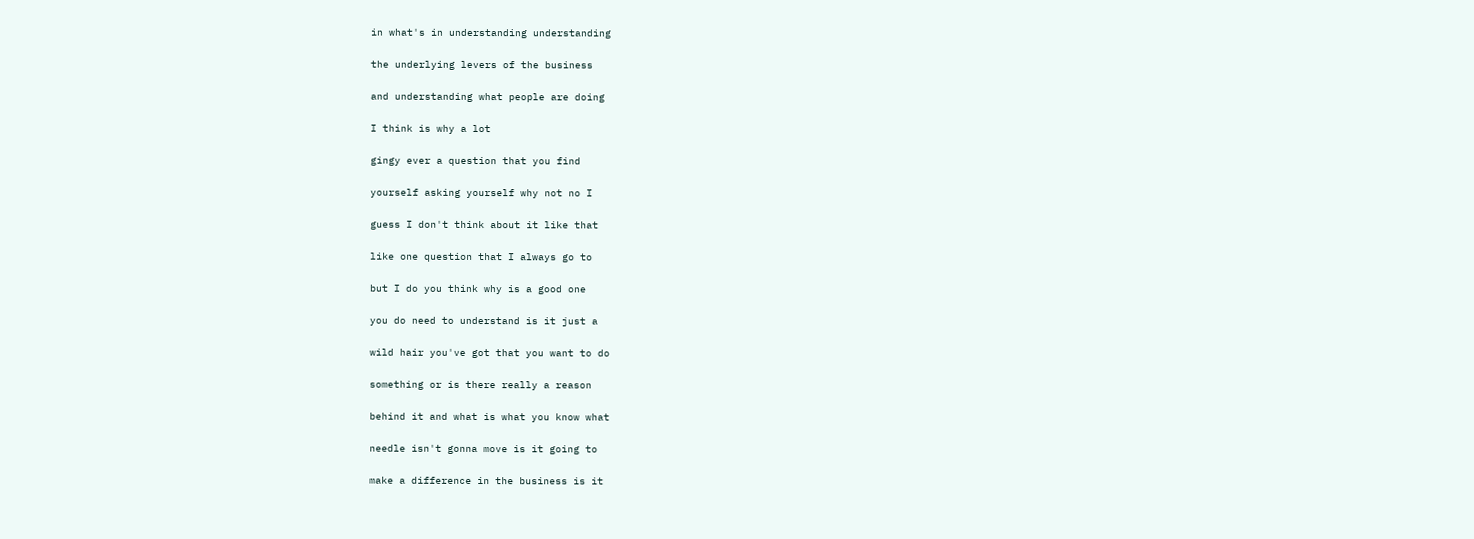in what's in understanding understanding

the underlying levers of the business

and understanding what people are doing

I think is why a lot

gingy ever a question that you find

yourself asking yourself why not no I

guess I don't think about it like that

like one question that I always go to

but I do you think why is a good one

you do need to understand is it just a

wild hair you've got that you want to do

something or is there really a reason

behind it and what is what you know what

needle isn't gonna move is it going to

make a difference in the business is it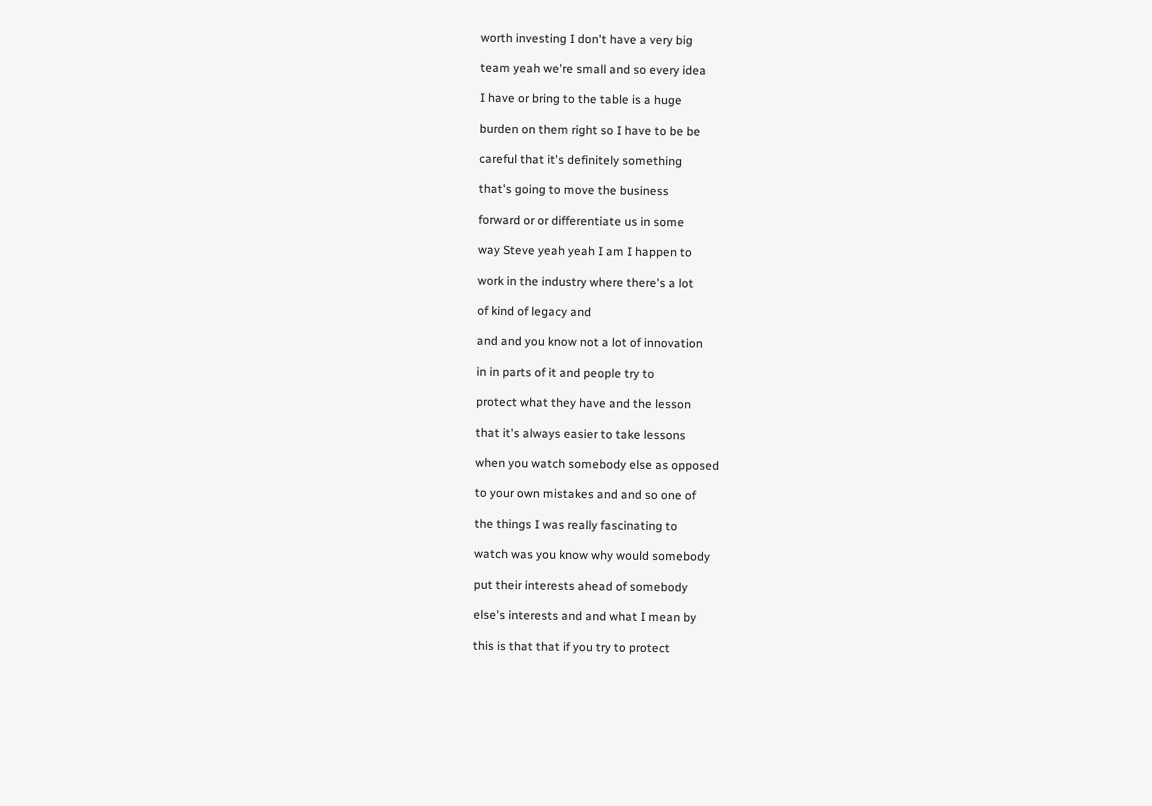worth investing I don't have a very big

team yeah we're small and so every idea

I have or bring to the table is a huge

burden on them right so I have to be be

careful that it's definitely something

that's going to move the business

forward or or differentiate us in some

way Steve yeah yeah I am I happen to

work in the industry where there's a lot

of kind of legacy and

and and you know not a lot of innovation

in in parts of it and people try to

protect what they have and the lesson

that it's always easier to take lessons

when you watch somebody else as opposed

to your own mistakes and and so one of

the things I was really fascinating to

watch was you know why would somebody

put their interests ahead of somebody

else's interests and and what I mean by

this is that that if you try to protect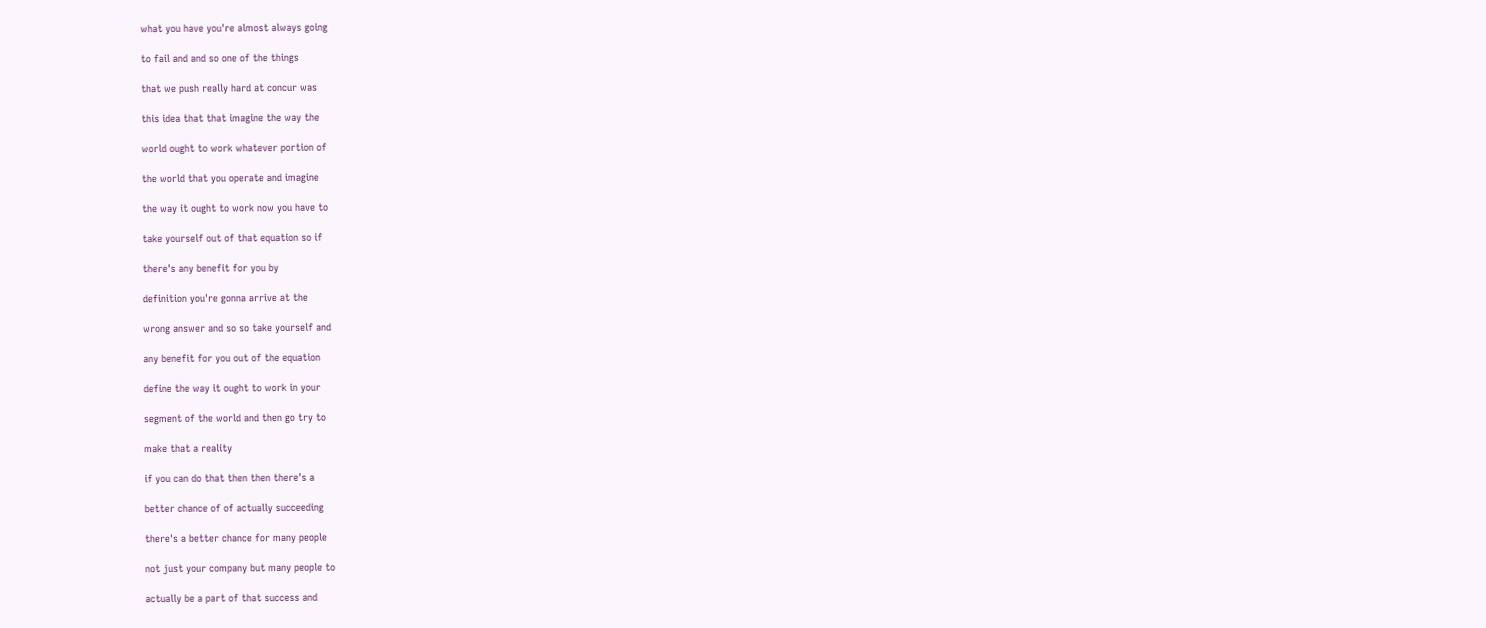what you have you're almost always going

to fail and and so one of the things

that we push really hard at concur was

this idea that that imagine the way the

world ought to work whatever portion of

the world that you operate and imagine

the way it ought to work now you have to

take yourself out of that equation so if

there's any benefit for you by

definition you're gonna arrive at the

wrong answer and so so take yourself and

any benefit for you out of the equation

define the way it ought to work in your

segment of the world and then go try to

make that a reality

if you can do that then then there's a

better chance of of actually succeeding

there's a better chance for many people

not just your company but many people to

actually be a part of that success and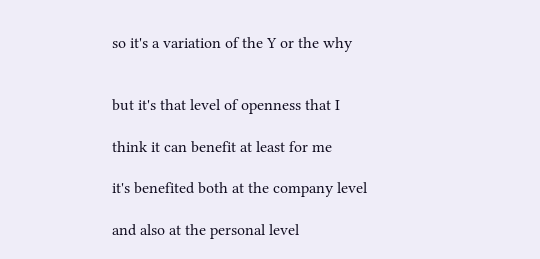so it's a variation of the Y or the why


but it's that level of openness that I

think it can benefit at least for me

it's benefited both at the company level

and also at the personal level